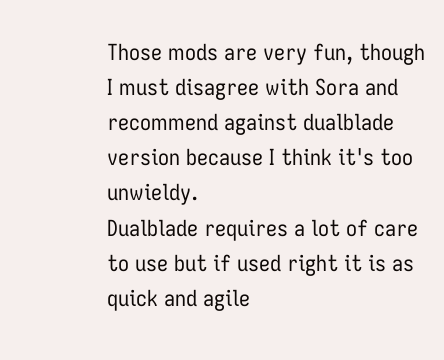Those mods are very fun, though I must disagree with Sora and recommend against dualblade version because I think it's too unwieldy.
Dualblade requires a lot of care to use but if used right it is as quick and agile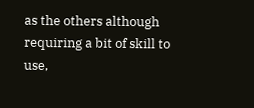as the others although requiring a bit of skill to use,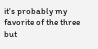it's probably my favorite of the three but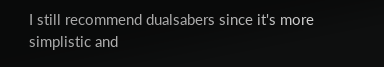I still recommend dualsabers since it's more simplistic and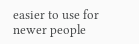easier to use for newer people